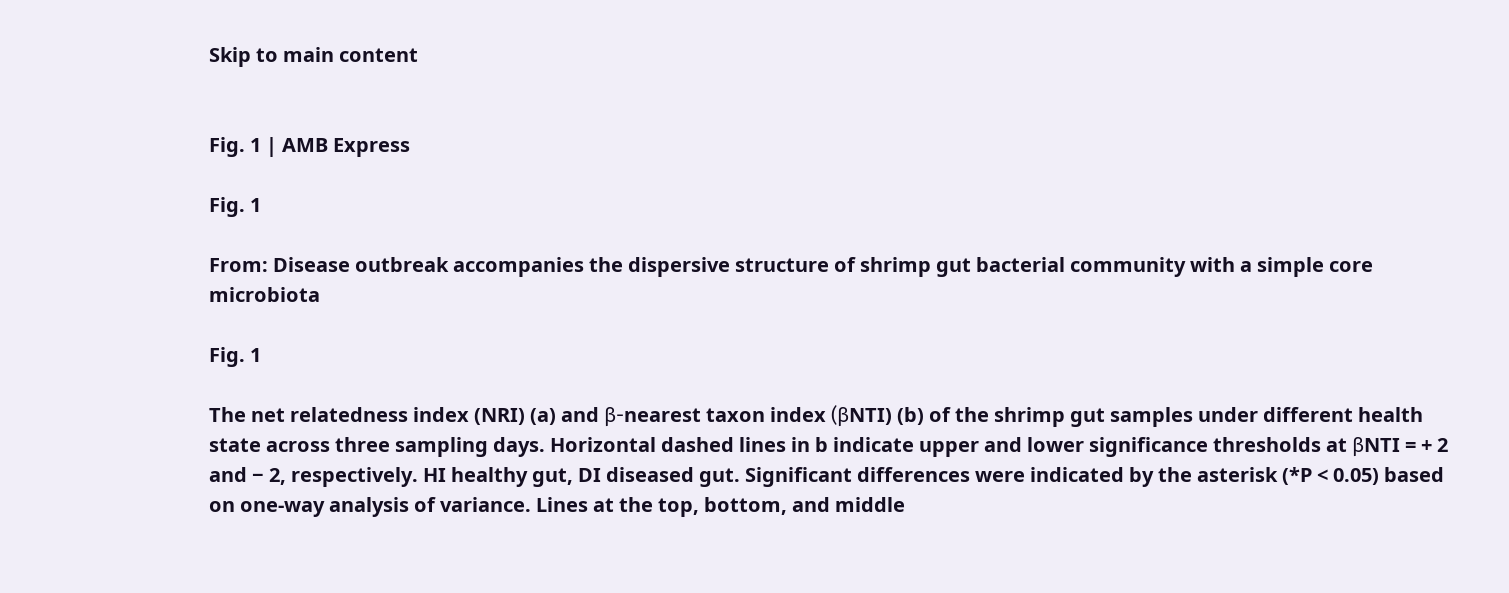Skip to main content


Fig. 1 | AMB Express

Fig. 1

From: Disease outbreak accompanies the dispersive structure of shrimp gut bacterial community with a simple core microbiota

Fig. 1

The net relatedness index (NRI) (a) and β-nearest taxon index (βNTI) (b) of the shrimp gut samples under different health state across three sampling days. Horizontal dashed lines in b indicate upper and lower significance thresholds at βNTI = + 2 and − 2, respectively. HI healthy gut, DI diseased gut. Significant differences were indicated by the asterisk (*P < 0.05) based on one-way analysis of variance. Lines at the top, bottom, and middle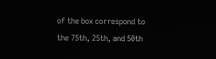of the box correspond to the 75th, 25th, and 50th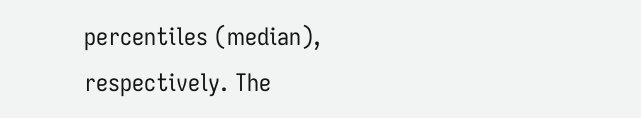percentiles (median), respectively. The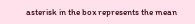asterisk in the box represents the mean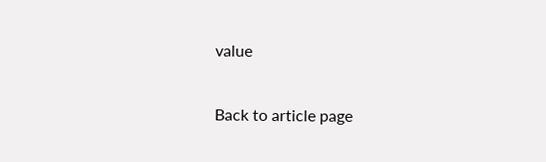value

Back to article page